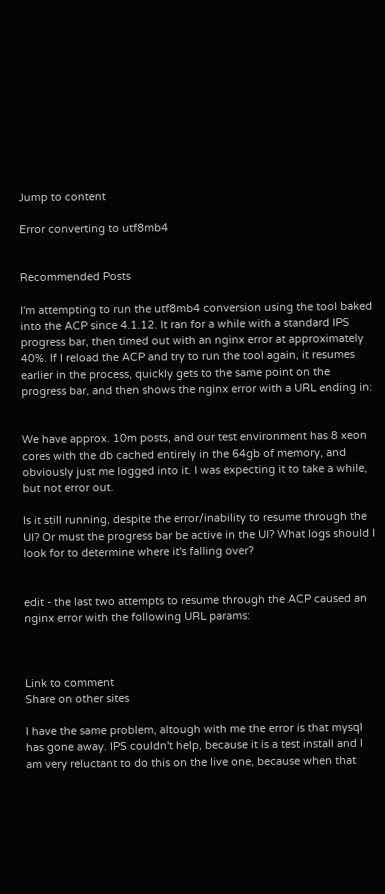Jump to content

Error converting to utf8mb4


Recommended Posts

I'm attempting to run the utf8mb4 conversion using the tool baked into the ACP since 4.1.12. It ran for a while with a standard IPS progress bar, then timed out with an nginx error at approximately 40%. If I reload the ACP and try to run the tool again, it resumes earlier in the process, quickly gets to the same point on the progress bar, and then shows the nginx error with a URL ending in:


We have approx. 10m posts, and our test environment has 8 xeon cores with the db cached entirely in the 64gb of memory, and obviously just me logged into it. I was expecting it to take a while, but not error out.

Is it still running, despite the error/inability to resume through the UI? Or must the progress bar be active in the UI? What logs should I look for to determine where it's falling over?


edit - the last two attempts to resume through the ACP caused an nginx error with the following URL params:



Link to comment
Share on other sites

I have the same problem, altough with me the error is that mysql has gone away. IPS couldn't help, because it is a test install and I am very reluctant to do this on the live one, because when that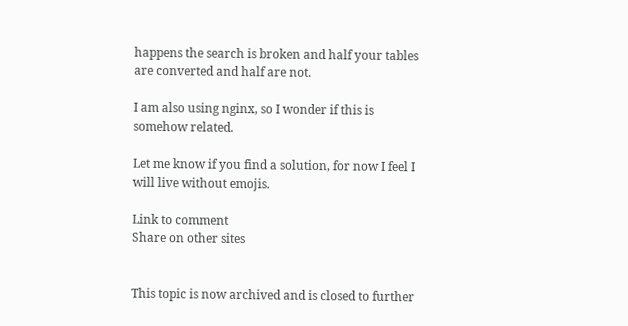happens the search is broken and half your tables are converted and half are not.

I am also using nginx, so I wonder if this is somehow related.

Let me know if you find a solution, for now I feel I will live without emojis.

Link to comment
Share on other sites


This topic is now archived and is closed to further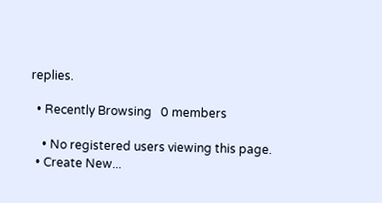replies.

  • Recently Browsing   0 members

    • No registered users viewing this page.
  • Create New...